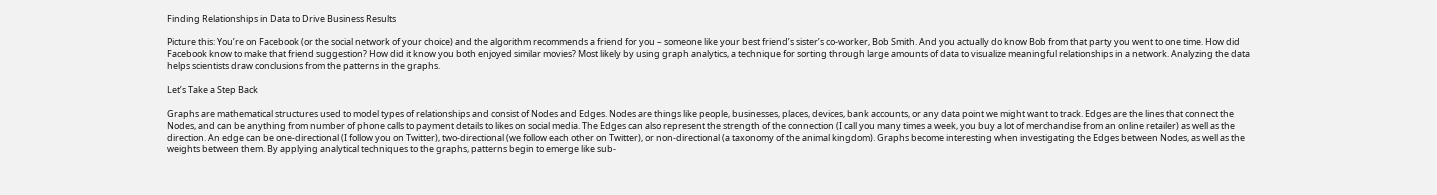Finding Relationships in Data to Drive Business Results

Picture this: You’re on Facebook (or the social network of your choice) and the algorithm recommends a friend for you – someone like your best friend’s sister’s co-worker, Bob Smith. And you actually do know Bob from that party you went to one time. How did Facebook know to make that friend suggestion? How did it know you both enjoyed similar movies? Most likely by using graph analytics, a technique for sorting through large amounts of data to visualize meaningful relationships in a network. Analyzing the data helps scientists draw conclusions from the patterns in the graphs.

Let’s Take a Step Back

Graphs are mathematical structures used to model types of relationships and consist of Nodes and Edges. Nodes are things like people, businesses, places, devices, bank accounts, or any data point we might want to track. Edges are the lines that connect the Nodes, and can be anything from number of phone calls to payment details to likes on social media. The Edges can also represent the strength of the connection (I call you many times a week, you buy a lot of merchandise from an online retailer) as well as the direction. An edge can be one-directional (I follow you on Twitter), two-directional (we follow each other on Twitter), or non-directional (a taxonomy of the animal kingdom). Graphs become interesting when investigating the Edges between Nodes, as well as the weights between them. By applying analytical techniques to the graphs, patterns begin to emerge like sub-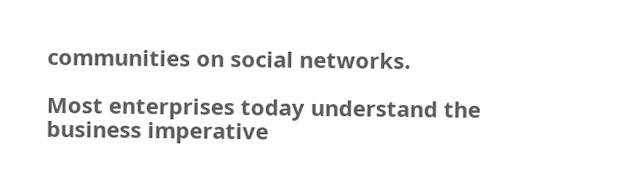communities on social networks.

Most enterprises today understand the business imperative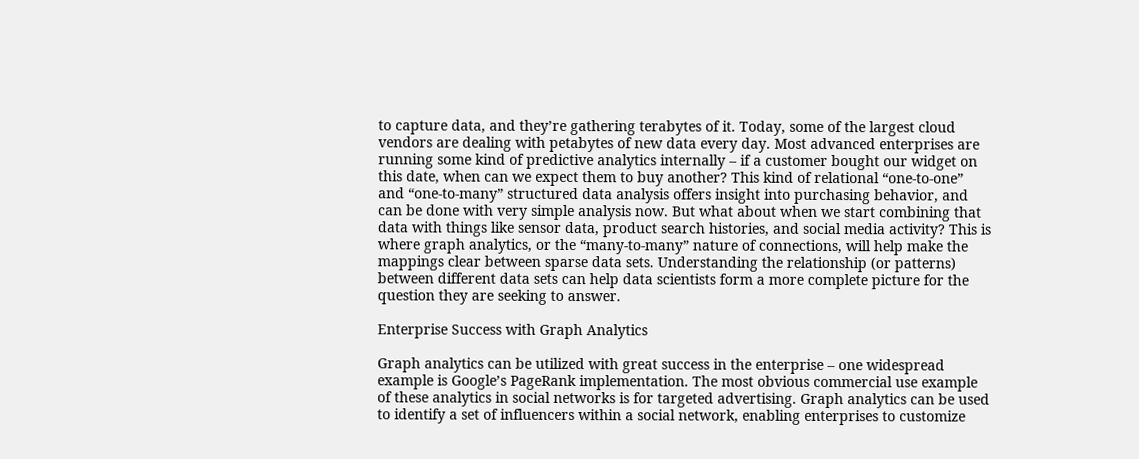to capture data, and they’re gathering terabytes of it. Today, some of the largest cloud vendors are dealing with petabytes of new data every day. Most advanced enterprises are running some kind of predictive analytics internally – if a customer bought our widget on this date, when can we expect them to buy another? This kind of relational “one-to-one” and “one-to-many” structured data analysis offers insight into purchasing behavior, and can be done with very simple analysis now. But what about when we start combining that data with things like sensor data, product search histories, and social media activity? This is where graph analytics, or the “many-to-many” nature of connections, will help make the mappings clear between sparse data sets. Understanding the relationship (or patterns) between different data sets can help data scientists form a more complete picture for the question they are seeking to answer.

Enterprise Success with Graph Analytics

Graph analytics can be utilized with great success in the enterprise – one widespread example is Google’s PageRank implementation. The most obvious commercial use example of these analytics in social networks is for targeted advertising. Graph analytics can be used to identify a set of influencers within a social network, enabling enterprises to customize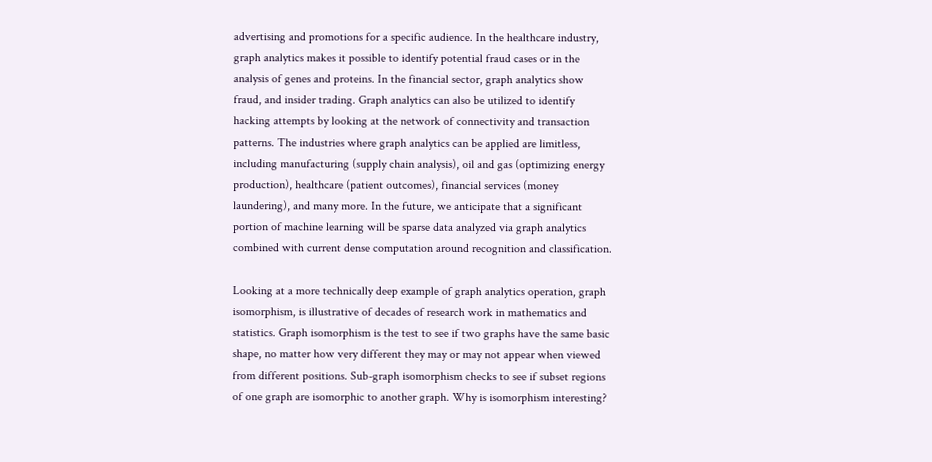advertising and promotions for a specific audience. In the healthcare industry, graph analytics makes it possible to identify potential fraud cases or in the analysis of genes and proteins. In the financial sector, graph analytics show fraud, and insider trading. Graph analytics can also be utilized to identify hacking attempts by looking at the network of connectivity and transaction patterns. The industries where graph analytics can be applied are limitless, including manufacturing (supply chain analysis), oil and gas (optimizing energy production), healthcare (patient outcomes), financial services (money laundering), and many more. In the future, we anticipate that a significant portion of machine learning will be sparse data analyzed via graph analytics combined with current dense computation around recognition and classification.

Looking at a more technically deep example of graph analytics operation, graph isomorphism, is illustrative of decades of research work in mathematics and statistics. Graph isomorphism is the test to see if two graphs have the same basic shape, no matter how very different they may or may not appear when viewed from different positions. Sub-graph isomorphism checks to see if subset regions of one graph are isomorphic to another graph. Why is isomorphism interesting?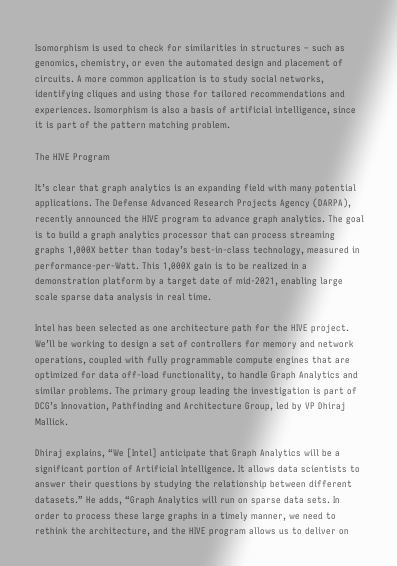Isomorphism is used to check for similarities in structures – such as genomics, chemistry, or even the automated design and placement of circuits. A more common application is to study social networks, identifying cliques and using those for tailored recommendations and experiences. Isomorphism is also a basis of artificial intelligence, since it is part of the pattern matching problem.

The HIVE Program

It’s clear that graph analytics is an expanding field with many potential applications. The Defense Advanced Research Projects Agency (DARPA), recently announced the HIVE program to advance graph analytics. The goal is to build a graph analytics processor that can process streaming graphs 1,000X better than today’s best-in-class technology, measured in performance-per-Watt. This 1,000X gain is to be realized in a demonstration platform by a target date of mid-2021, enabling large scale sparse data analysis in real time.

Intel has been selected as one architecture path for the HIVE project. We’ll be working to design a set of controllers for memory and network operations, coupled with fully programmable compute engines that are optimized for data off-load functionality, to handle Graph Analytics and similar problems. The primary group leading the investigation is part of DCG’s Innovation, Pathfinding and Architecture Group, led by VP Dhiraj Mallick.

Dhiraj explains, “We [Intel] anticipate that Graph Analytics will be a significant portion of Artificial Intelligence. It allows data scientists to answer their questions by studying the relationship between different datasets.” He adds, “Graph Analytics will run on sparse data sets. In order to process these large graphs in a timely manner, we need to rethink the architecture, and the HIVE program allows us to deliver on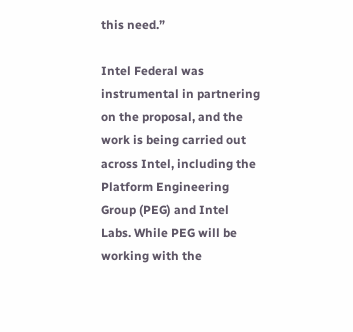this need.”

Intel Federal was instrumental in partnering on the proposal, and the work is being carried out across Intel, including the Platform Engineering Group (PEG) and Intel Labs. While PEG will be working with the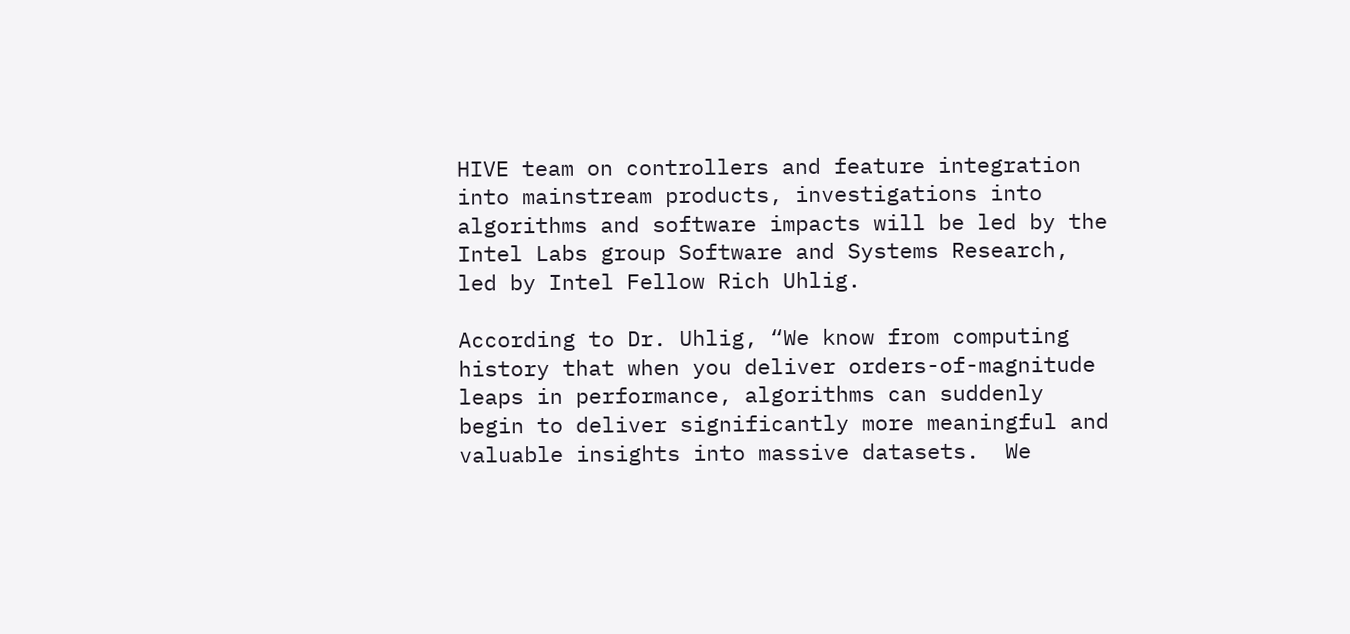HIVE team on controllers and feature integration into mainstream products, investigations into algorithms and software impacts will be led by the Intel Labs group Software and Systems Research, led by Intel Fellow Rich Uhlig.

According to Dr. Uhlig, “We know from computing history that when you deliver orders-of-magnitude leaps in performance, algorithms can suddenly begin to deliver significantly more meaningful and valuable insights into massive datasets.  We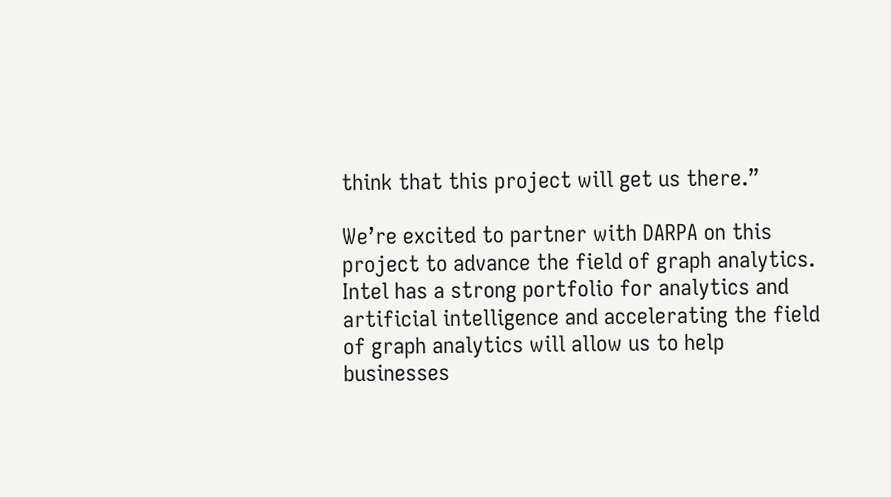think that this project will get us there.”

We’re excited to partner with DARPA on this project to advance the field of graph analytics. Intel has a strong portfolio for analytics and artificial intelligence and accelerating the field of graph analytics will allow us to help businesses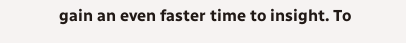gain an even faster time to insight. To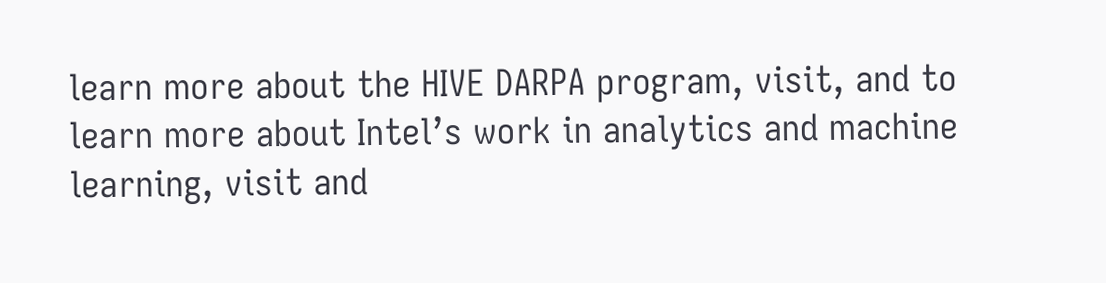learn more about the HIVE DARPA program, visit, and to learn more about Intel’s work in analytics and machine learning, visit and